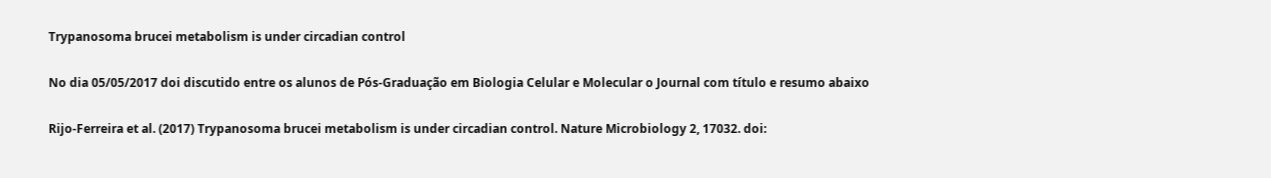Trypanosoma brucei metabolism is under circadian control

No dia 05/05/2017 doi discutido entre os alunos de Pós-Graduação em Biologia Celular e Molecular o Journal com título e resumo abaixo

Rijo-Ferreira et al. (2017) Trypanosoma brucei metabolism is under circadian control. Nature Microbiology 2, 17032. doi: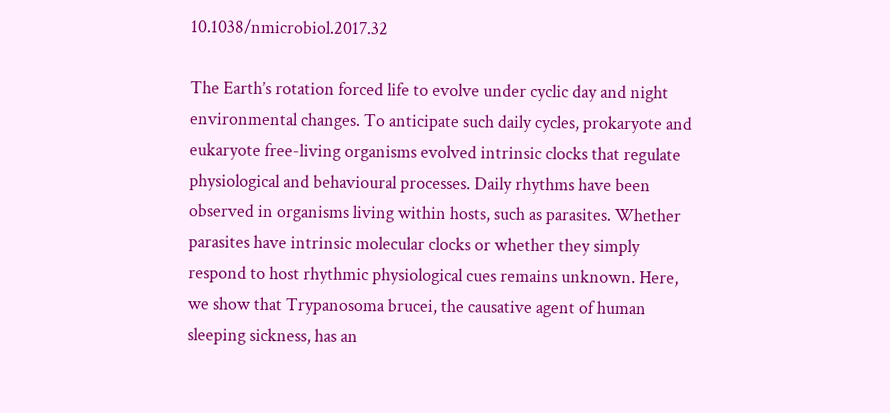10.1038/nmicrobiol.2017.32

The Earth’s rotation forced life to evolve under cyclic day and night environmental changes. To anticipate such daily cycles, prokaryote and eukaryote free-living organisms evolved intrinsic clocks that regulate physiological and behavioural processes. Daily rhythms have been observed in organisms living within hosts, such as parasites. Whether parasites have intrinsic molecular clocks or whether they simply respond to host rhythmic physiological cues remains unknown. Here, we show that Trypanosoma brucei, the causative agent of human sleeping sickness, has an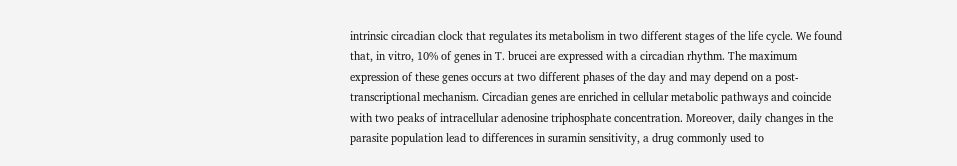intrinsic circadian clock that regulates its metabolism in two different stages of the life cycle. We found that, in vitro, 10% of genes in T. brucei are expressed with a circadian rhythm. The maximum expression of these genes occurs at two different phases of the day and may depend on a post-transcriptional mechanism. Circadian genes are enriched in cellular metabolic pathways and coincide with two peaks of intracellular adenosine triphosphate concentration. Moreover, daily changes in the parasite population lead to differences in suramin sensitivity, a drug commonly used to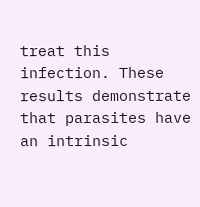treat this infection. These results demonstrate that parasites have an intrinsic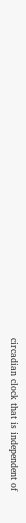circadian clock that is independent of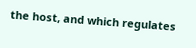the host, and which regulates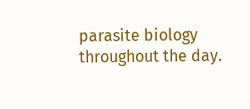parasite biology throughout the day.